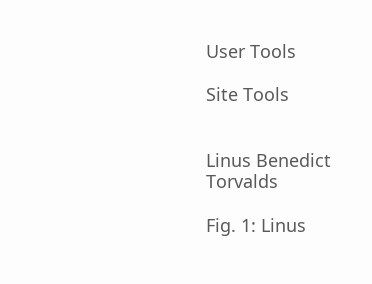User Tools

Site Tools


Linus Benedict Torvalds

Fig. 1: Linus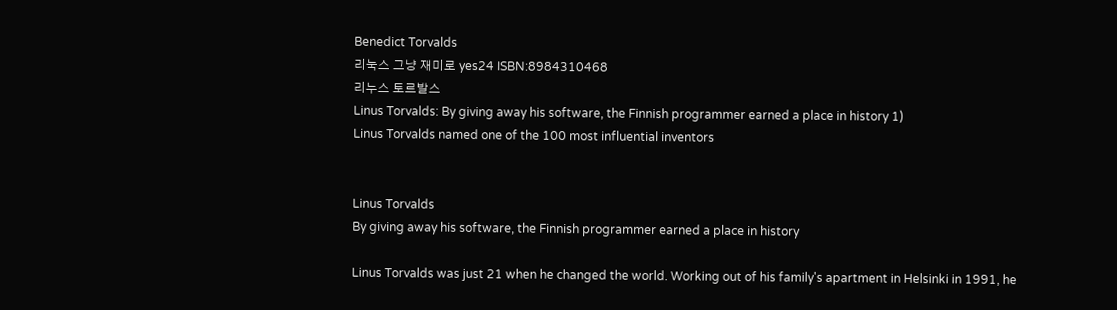Benedict Torvalds
리눅스 그냥 재미로 yes24 ISBN:8984310468
리누스 토르발스
Linus Torvalds: By giving away his software, the Finnish programmer earned a place in history 1)
Linus Torvalds named one of the 100 most influential inventors


Linus Torvalds
By giving away his software, the Finnish programmer earned a place in history

Linus Torvalds was just 21 when he changed the world. Working out of his family's apartment in Helsinki in 1991, he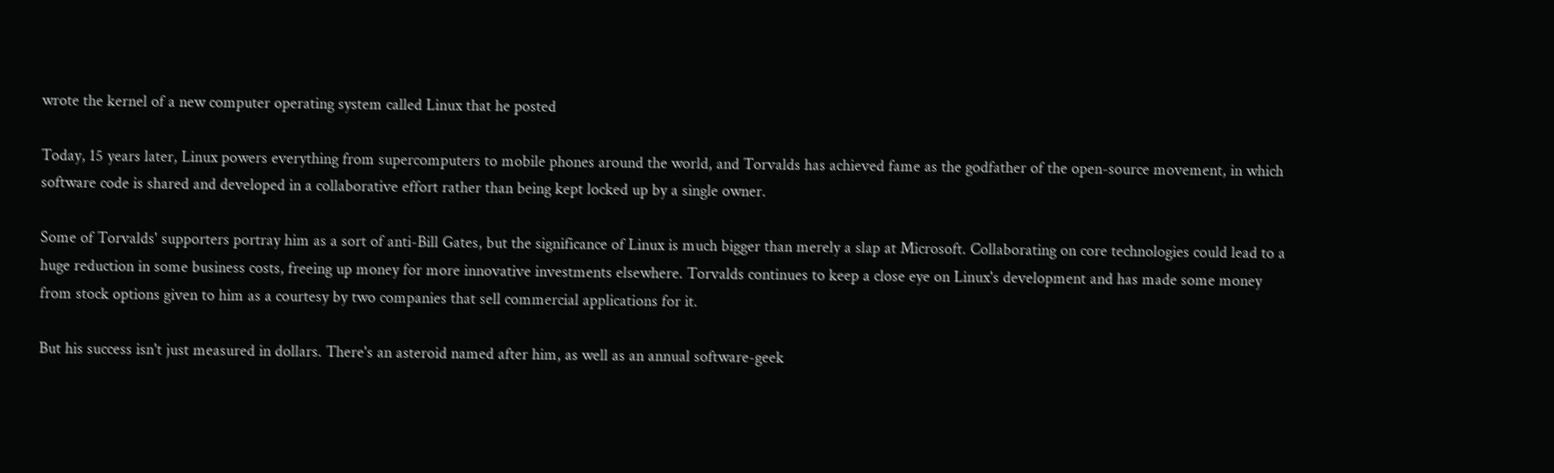wrote the kernel of a new computer operating system called Linux that he posted

Today, 15 years later, Linux powers everything from supercomputers to mobile phones around the world, and Torvalds has achieved fame as the godfather of the open-source movement, in which software code is shared and developed in a collaborative effort rather than being kept locked up by a single owner.

Some of Torvalds' supporters portray him as a sort of anti-Bill Gates, but the significance of Linux is much bigger than merely a slap at Microsoft. Collaborating on core technologies could lead to a huge reduction in some business costs, freeing up money for more innovative investments elsewhere. Torvalds continues to keep a close eye on Linux's development and has made some money from stock options given to him as a courtesy by two companies that sell commercial applications for it.

But his success isn't just measured in dollars. There's an asteroid named after him, as well as an annual software-geek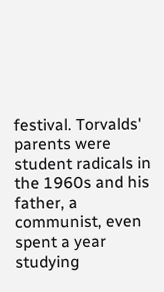festival. Torvalds' parents were student radicals in the 1960s and his father, a communist, even spent a year studying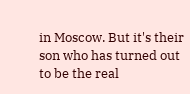in Moscow. But it's their son who has turned out to be the real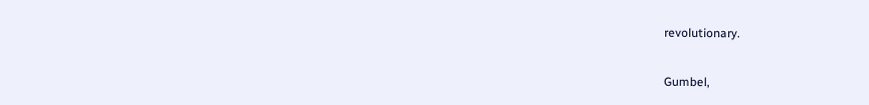revolutionary.

Gumbel,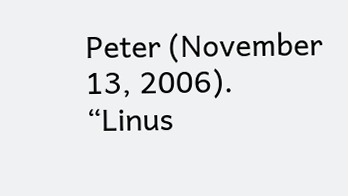Peter (November 13, 2006). “Linus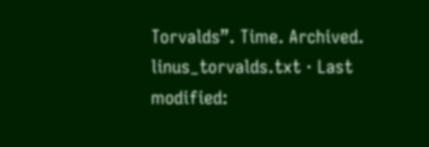Torvalds”. Time. Archived.
linus_torvalds.txt · Last modified: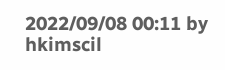2022/09/08 00:11 by hkimscil